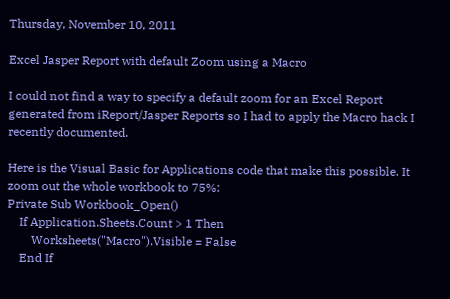Thursday, November 10, 2011

Excel Jasper Report with default Zoom using a Macro

I could not find a way to specify a default zoom for an Excel Report generated from iReport/Jasper Reports so I had to apply the Macro hack I recently documented.

Here is the Visual Basic for Applications code that make this possible. It zoom out the whole workbook to 75%:
Private Sub Workbook_Open()
    If Application.Sheets.Count > 1 Then
        Worksheets("Macro").Visible = False
    End If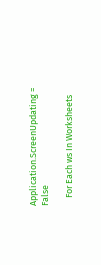Application.ScreenUpdating = False

    For Each ws In Worksheets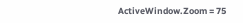ActiveWindow.Zoom = 75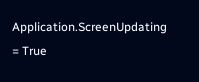Application.ScreenUpdating = True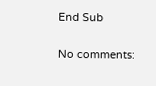End Sub

No comments: